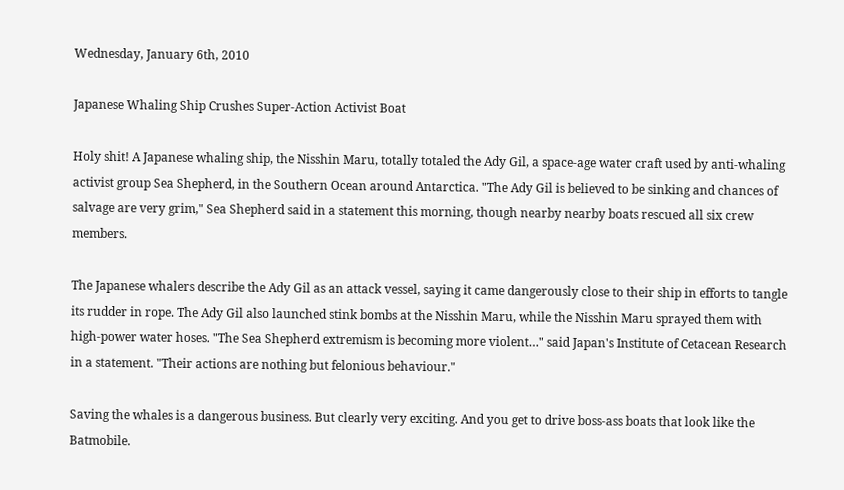Wednesday, January 6th, 2010

Japanese Whaling Ship Crushes Super-Action Activist Boat

Holy shit! A Japanese whaling ship, the Nisshin Maru, totally totaled the Ady Gil, a space-age water craft used by anti-whaling activist group Sea Shepherd, in the Southern Ocean around Antarctica. "The Ady Gil is believed to be sinking and chances of salvage are very grim," Sea Shepherd said in a statement this morning, though nearby nearby boats rescued all six crew members.

The Japanese whalers describe the Ady Gil as an attack vessel, saying it came dangerously close to their ship in efforts to tangle its rudder in rope. The Ady Gil also launched stink bombs at the Nisshin Maru, while the Nisshin Maru sprayed them with high-power water hoses. "The Sea Shepherd extremism is becoming more violent…" said Japan's Institute of Cetacean Research in a statement. "Their actions are nothing but felonious behaviour."

Saving the whales is a dangerous business. But clearly very exciting. And you get to drive boss-ass boats that look like the Batmobile.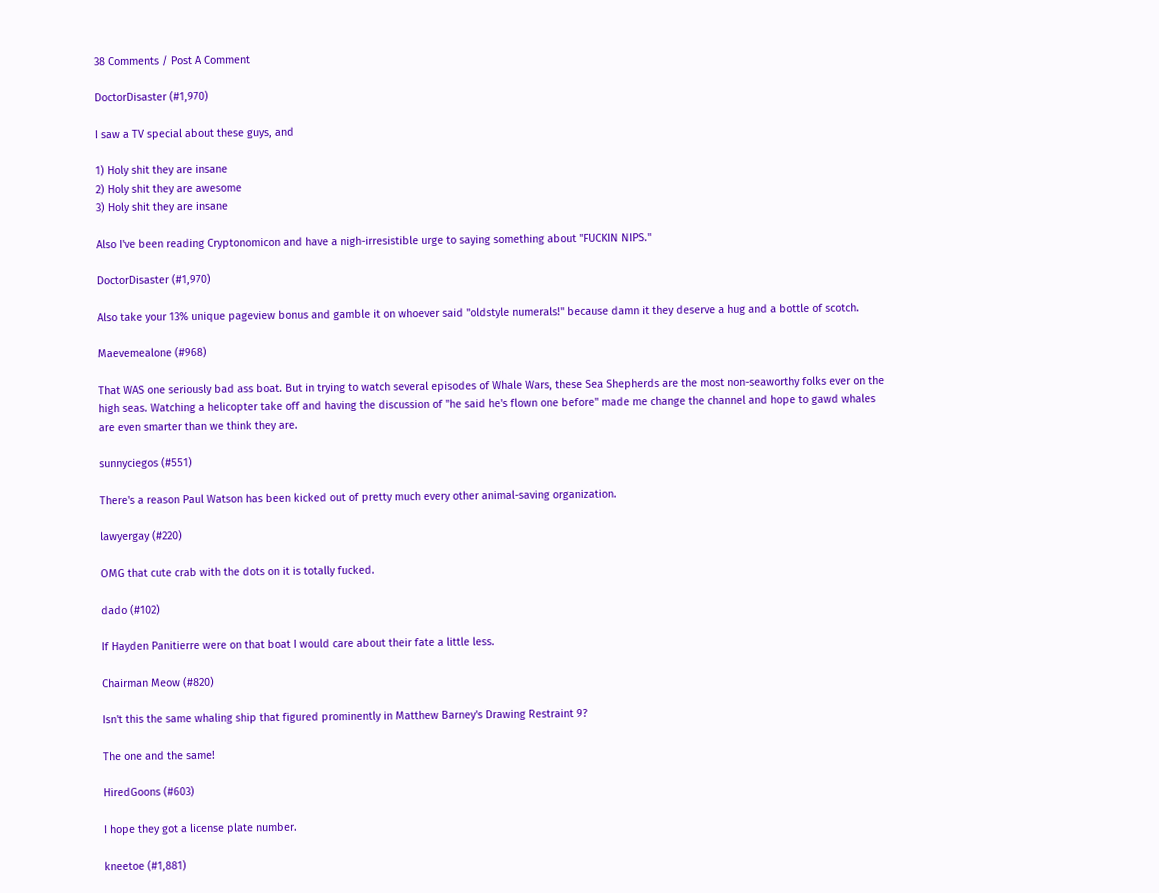38 Comments / Post A Comment

DoctorDisaster (#1,970)

I saw a TV special about these guys, and

1) Holy shit they are insane
2) Holy shit they are awesome
3) Holy shit they are insane

Also I've been reading Cryptonomicon and have a nigh-irresistible urge to saying something about "FUCKIN NIPS."

DoctorDisaster (#1,970)

Also take your 13% unique pageview bonus and gamble it on whoever said "oldstyle numerals!" because damn it they deserve a hug and a bottle of scotch.

Maevemealone (#968)

That WAS one seriously bad ass boat. But in trying to watch several episodes of Whale Wars, these Sea Shepherds are the most non-seaworthy folks ever on the high seas. Watching a helicopter take off and having the discussion of "he said he's flown one before" made me change the channel and hope to gawd whales are even smarter than we think they are.

sunnyciegos (#551)

There's a reason Paul Watson has been kicked out of pretty much every other animal-saving organization.

lawyergay (#220)

OMG that cute crab with the dots on it is totally fucked.

dado (#102)

If Hayden Panitierre were on that boat I would care about their fate a little less.

Chairman Meow (#820)

Isn't this the same whaling ship that figured prominently in Matthew Barney's Drawing Restraint 9?

The one and the same!

HiredGoons (#603)

I hope they got a license plate number.

kneetoe (#1,881)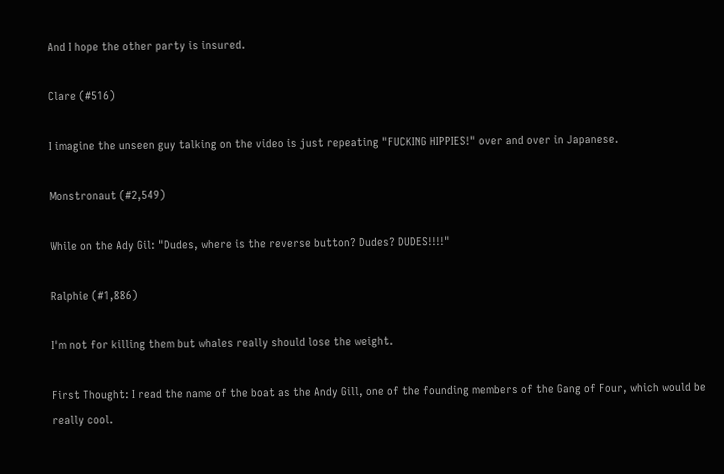And I hope the other party is insured.

Clare (#516)

I imagine the unseen guy talking on the video is just repeating "FUCKING HIPPIES!" over and over in Japanese.

Monstronaut (#2,549)

While on the Ady Gil: "Dudes, where is the reverse button? Dudes? DUDES!!!!"

Ralphie (#1,886)

I'm not for killing them but whales really should lose the weight.

First Thought: I read the name of the boat as the Andy Gill, one of the founding members of the Gang of Four, which would be really cool.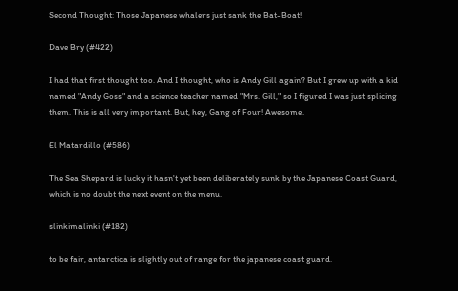Second Thought: Those Japanese whalers just sank the Bat-Boat!

Dave Bry (#422)

I had that first thought too. And I thought, who is Andy Gill again? But I grew up with a kid named "Andy Goss" and a science teacher named "Mrs. Gill," so I figured I was just splicing them. This is all very important. But, hey, Gang of Four! Awesome.

El Matardillo (#586)

The Sea Shepard is lucky it hasn't yet been deliberately sunk by the Japanese Coast Guard, which is no doubt the next event on the menu.

slinkimalinki (#182)

to be fair, antarctica is slightly out of range for the japanese coast guard.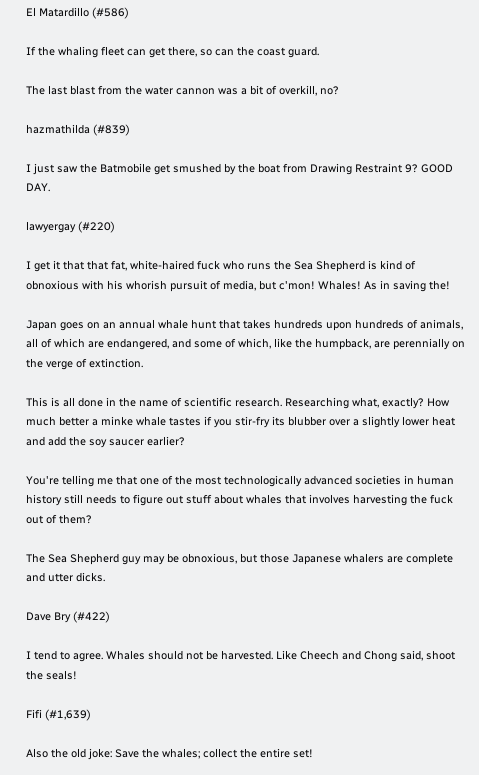El Matardillo (#586)

If the whaling fleet can get there, so can the coast guard.

The last blast from the water cannon was a bit of overkill, no?

hazmathilda (#839)

I just saw the Batmobile get smushed by the boat from Drawing Restraint 9? GOOD DAY.

lawyergay (#220)

I get it that that fat, white-haired fuck who runs the Sea Shepherd is kind of obnoxious with his whorish pursuit of media, but c'mon! Whales! As in saving the!

Japan goes on an annual whale hunt that takes hundreds upon hundreds of animals, all of which are endangered, and some of which, like the humpback, are perennially on the verge of extinction.

This is all done in the name of scientific research. Researching what, exactly? How much better a minke whale tastes if you stir-fry its blubber over a slightly lower heat and add the soy saucer earlier?

You're telling me that one of the most technologically advanced societies in human history still needs to figure out stuff about whales that involves harvesting the fuck out of them?

The Sea Shepherd guy may be obnoxious, but those Japanese whalers are complete and utter dicks.

Dave Bry (#422)

I tend to agree. Whales should not be harvested. Like Cheech and Chong said, shoot the seals!

Fifi (#1,639)

Also the old joke: Save the whales; collect the entire set!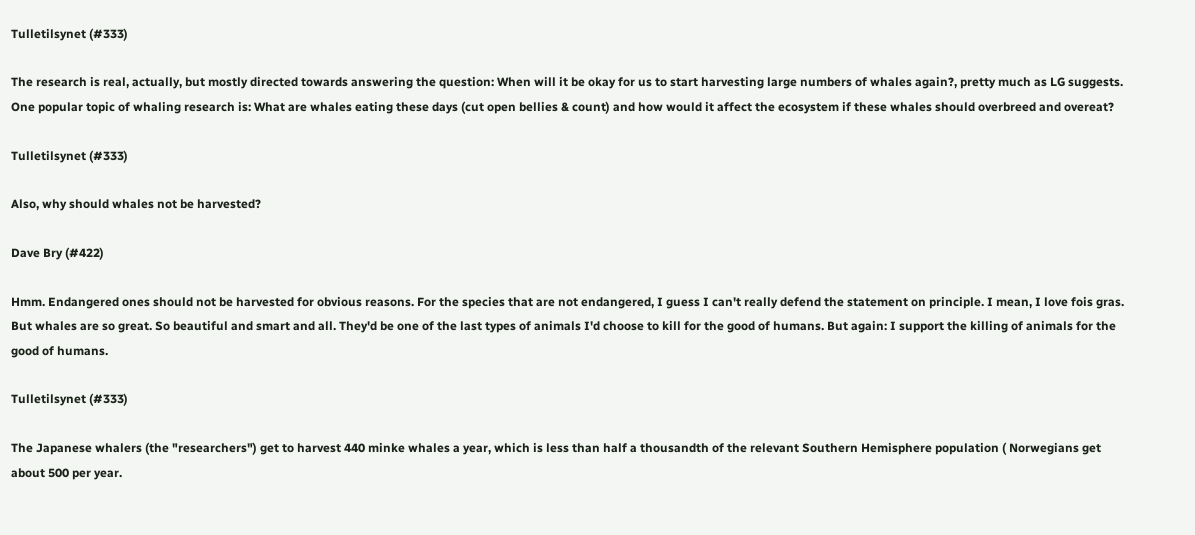Tulletilsynet (#333)

The research is real, actually, but mostly directed towards answering the question: When will it be okay for us to start harvesting large numbers of whales again?, pretty much as LG suggests. One popular topic of whaling research is: What are whales eating these days (cut open bellies & count) and how would it affect the ecosystem if these whales should overbreed and overeat?

Tulletilsynet (#333)

Also, why should whales not be harvested?

Dave Bry (#422)

Hmm. Endangered ones should not be harvested for obvious reasons. For the species that are not endangered, I guess I can't really defend the statement on principle. I mean, I love fois gras. But whales are so great. So beautiful and smart and all. They'd be one of the last types of animals I'd choose to kill for the good of humans. But again: I support the killing of animals for the good of humans.

Tulletilsynet (#333)

The Japanese whalers (the "researchers") get to harvest 440 minke whales a year, which is less than half a thousandth of the relevant Southern Hemisphere population ( Norwegians get about 500 per year.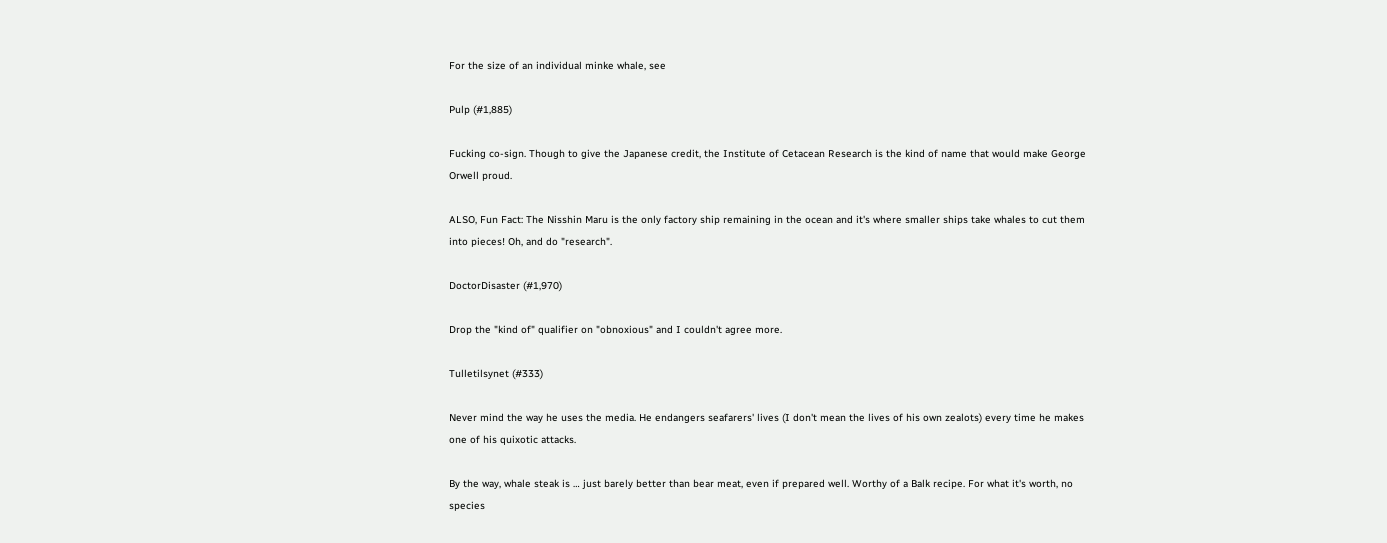For the size of an individual minke whale, see

Pulp (#1,885)

Fucking co-sign. Though to give the Japanese credit, the Institute of Cetacean Research is the kind of name that would make George Orwell proud.

ALSO, Fun Fact: The Nisshin Maru is the only factory ship remaining in the ocean and it's where smaller ships take whales to cut them into pieces! Oh, and do "research".

DoctorDisaster (#1,970)

Drop the "kind of" qualifier on "obnoxious" and I couldn't agree more.

Tulletilsynet (#333)

Never mind the way he uses the media. He endangers seafarers' lives (I don't mean the lives of his own zealots) every time he makes one of his quixotic attacks.

By the way, whale steak is … just barely better than bear meat, even if prepared well. Worthy of a Balk recipe. For what it's worth, no species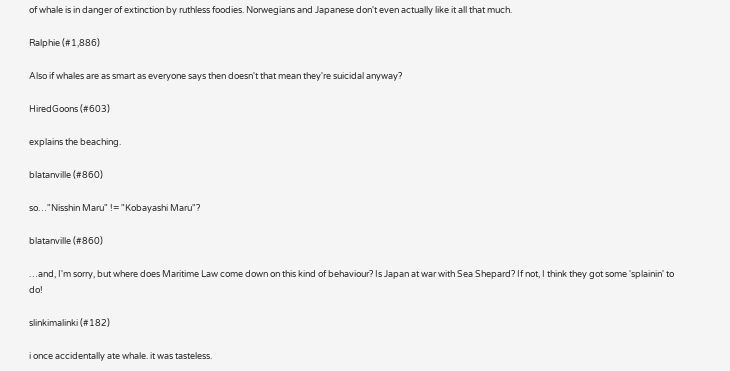of whale is in danger of extinction by ruthless foodies. Norwegians and Japanese don't even actually like it all that much.

Ralphie (#1,886)

Also if whales are as smart as everyone says then doesn't that mean they're suicidal anyway?

HiredGoons (#603)

explains the beaching.

blatanville (#860)

so…"Nisshin Maru" != "Kobayashi Maru"?

blatanville (#860)

…and, I'm sorry, but where does Maritime Law come down on this kind of behaviour? Is Japan at war with Sea Shepard? If not, I think they got some 'splainin' to do!

slinkimalinki (#182)

i once accidentally ate whale. it was tasteless.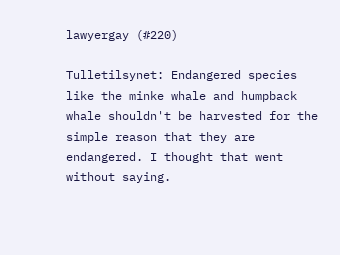lawyergay (#220)

Tulletilsynet: Endangered species like the minke whale and humpback whale shouldn't be harvested for the simple reason that they are endangered. I thought that went without saying.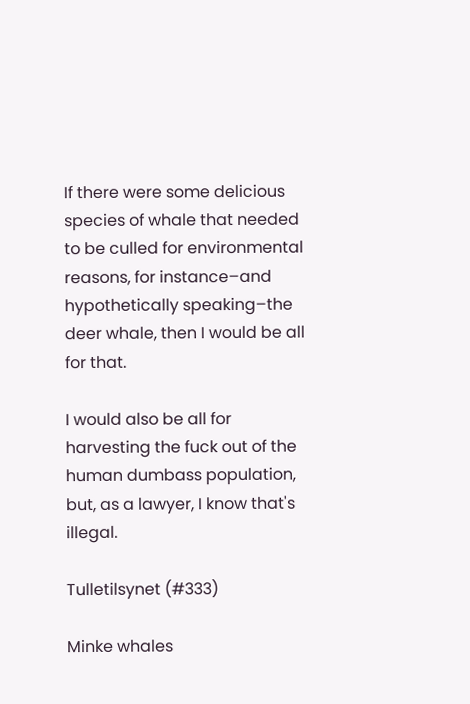If there were some delicious species of whale that needed to be culled for environmental reasons, for instance–and hypothetically speaking–the deer whale, then I would be all for that.

I would also be all for harvesting the fuck out of the human dumbass population, but, as a lawyer, I know that's illegal.

Tulletilsynet (#333)

Minke whales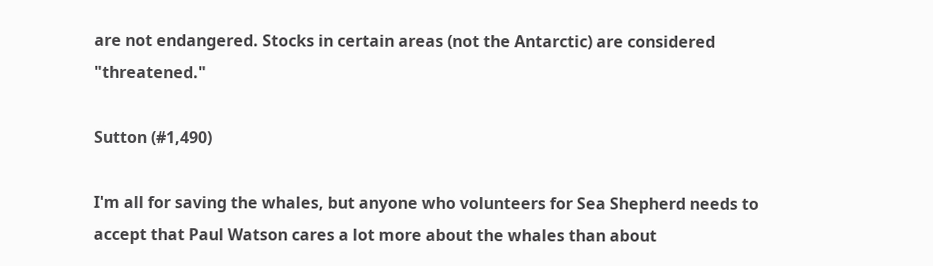are not endangered. Stocks in certain areas (not the Antarctic) are considered "threatened."

Sutton (#1,490)

I'm all for saving the whales, but anyone who volunteers for Sea Shepherd needs to accept that Paul Watson cares a lot more about the whales than about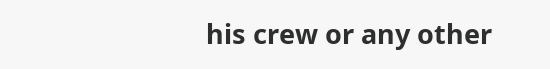his crew or any other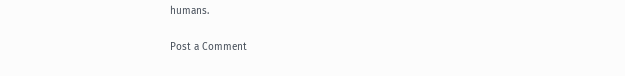humans.

Post a Comment